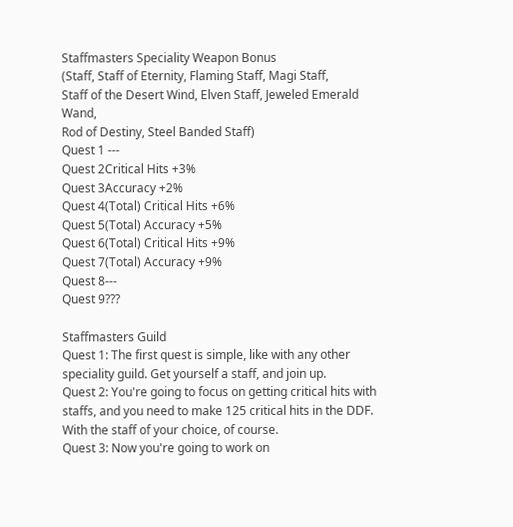Staffmasters Speciality Weapon Bonus
(Staff, Staff of Eternity, Flaming Staff, Magi Staff,
Staff of the Desert Wind, Elven Staff, Jeweled Emerald Wand,
Rod of Destiny, Steel Banded Staff)
Quest 1 ---
Quest 2Critical Hits +3%
Quest 3Accuracy +2%
Quest 4(Total) Critical Hits +6%
Quest 5(Total) Accuracy +5%
Quest 6(Total) Critical Hits +9%
Quest 7(Total) Accuracy +9%
Quest 8---
Quest 9???

Staffmasters Guild
Quest 1: The first quest is simple, like with any other speciality guild. Get yourself a staff, and join up.
Quest 2: You're going to focus on getting critical hits with staffs, and you need to make 125 critical hits in the DDF. With the staff of your choice, of course.
Quest 3: Now you're going to work on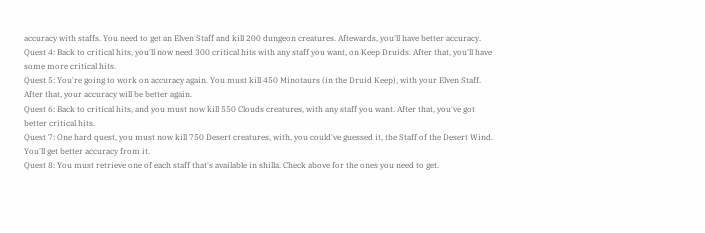accuracy with staffs. You need to get an Elven Staff and kill 200 dungeon creatures. Aftewards, you'll have better accuracy.
Quest 4: Back to critical hits, you'll now need 300 critical hits with any staff you want, on Keep Druids. After that, you'll have some more critical hits.
Quest 5: You're going to work on accuracy again. You must kill 450 Minotaurs (in the Druid Keep), with your Elven Staff. After that, your accuracy will be better again.
Quest 6: Back to critical hits, and you must now kill 550 Clouds creatures, with any staff you want. After that, you've got better critical hits.
Quest 7: One hard quest, you must now kill 750 Desert creatures, with, you could've guessed it, the Staff of the Desert Wind. You'll get better accuracy from it.
Quest 8: You must retrieve one of each staff that's available in shilla. Check above for the ones you need to get.